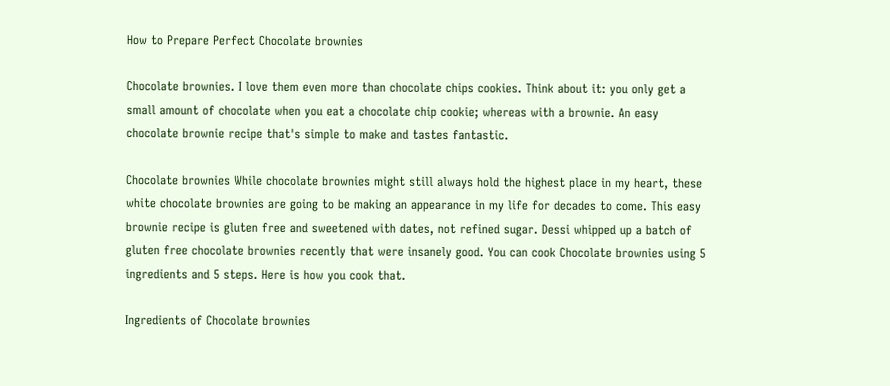How to Prepare Perfect Chocolate brownies

Chocolate brownies. I love them even more than chocolate chips cookies. Think about it: you only get a small amount of chocolate when you eat a chocolate chip cookie; whereas with a brownie. An easy chocolate brownie recipe that's simple to make and tastes fantastic.

Chocolate brownies While chocolate brownies might still always hold the highest place in my heart, these white chocolate brownies are going to be making an appearance in my life for decades to come. This easy brownie recipe is gluten free and sweetened with dates, not refined sugar. Dessi whipped up a batch of gluten free chocolate brownies recently that were insanely good. You can cook Chocolate brownies using 5 ingredients and 5 steps. Here is how you cook that.

Ingredients of Chocolate brownies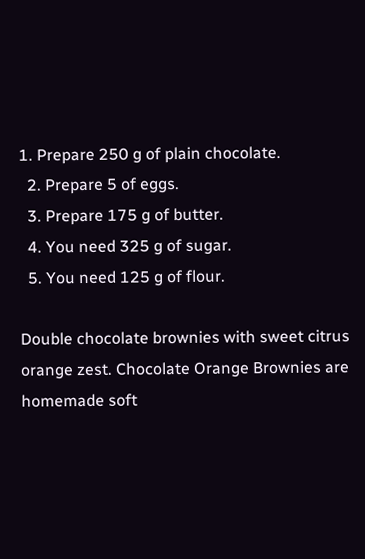1. Prepare 250 g of plain chocolate.
  2. Prepare 5 of eggs.
  3. Prepare 175 g of butter.
  4. You need 325 g of sugar.
  5. You need 125 g of flour.

Double chocolate brownies with sweet citrus orange zest. Chocolate Orange Brownies are homemade soft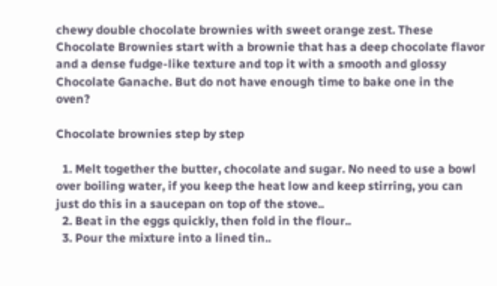chewy double chocolate brownies with sweet orange zest. These Chocolate Brownies start with a brownie that has a deep chocolate flavor and a dense fudge-like texture and top it with a smooth and glossy Chocolate Ganache. But do not have enough time to bake one in the oven?

Chocolate brownies step by step

  1. Melt together the butter, chocolate and sugar. No need to use a bowl over boiling water, if you keep the heat low and keep stirring, you can just do this in a saucepan on top of the stove..
  2. Beat in the eggs quickly, then fold in the flour..
  3. Pour the mixture into a lined tin..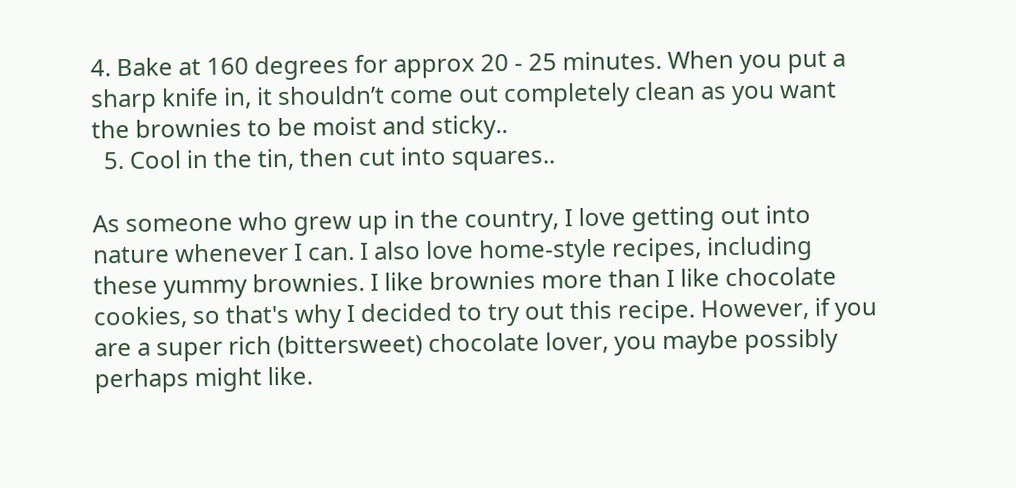4. Bake at 160 degrees for approx 20 - 25 minutes. When you put a sharp knife in, it shouldn’t come out completely clean as you want the brownies to be moist and sticky..
  5. Cool in the tin, then cut into squares..

As someone who grew up in the country, I love getting out into nature whenever I can. I also love home-style recipes, including these yummy brownies. I like brownies more than I like chocolate cookies, so that's why I decided to try out this recipe. However, if you are a super rich (bittersweet) chocolate lover, you maybe possibly perhaps might like.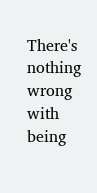There's nothing wrong with being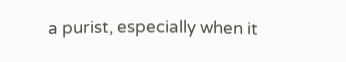a purist, especially when it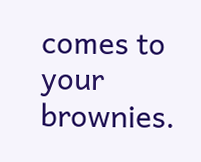comes to your brownies.